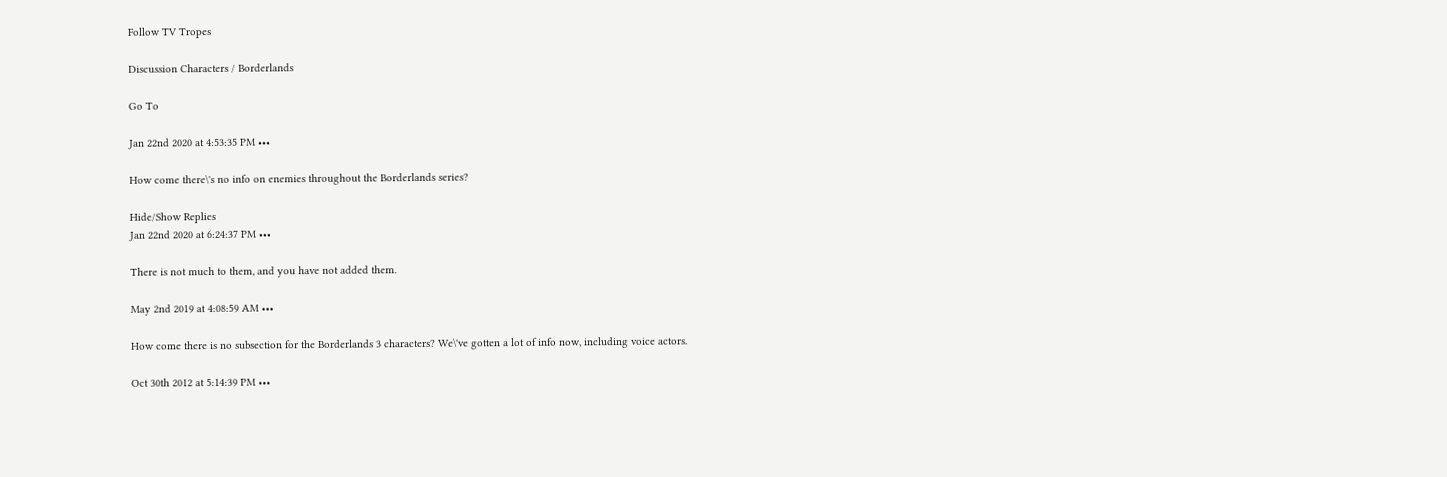Follow TV Tropes

Discussion Characters / Borderlands

Go To

Jan 22nd 2020 at 4:53:35 PM •••

How come there\'s no info on enemies throughout the Borderlands series?

Hide/Show Replies
Jan 22nd 2020 at 6:24:37 PM •••

There is not much to them, and you have not added them.

May 2nd 2019 at 4:08:59 AM •••

How come there is no subsection for the Borderlands 3 characters? We\'ve gotten a lot of info now, including voice actors.

Oct 30th 2012 at 5:14:39 PM •••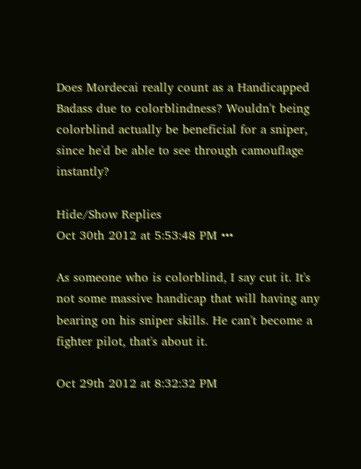Does Mordecai really count as a Handicapped Badass due to colorblindness? Wouldn't being colorblind actually be beneficial for a sniper, since he'd be able to see through camouflage instantly?

Hide/Show Replies
Oct 30th 2012 at 5:53:48 PM •••

As someone who is colorblind, I say cut it. It's not some massive handicap that will having any bearing on his sniper skills. He can't become a fighter pilot, that's about it.

Oct 29th 2012 at 8:32:32 PM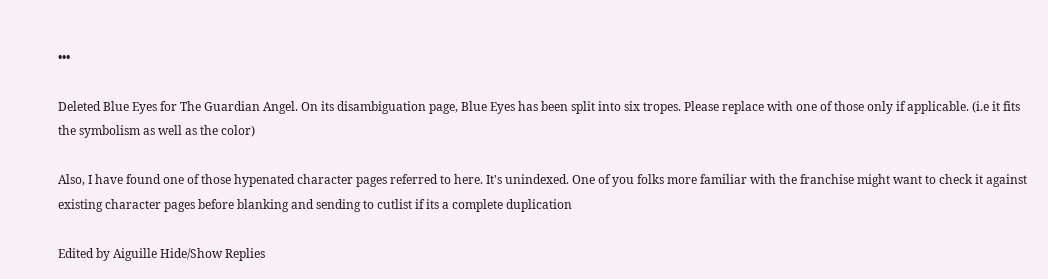•••

Deleted Blue Eyes for The Guardian Angel. On its disambiguation page, Blue Eyes has been split into six tropes. Please replace with one of those only if applicable. (i.e it fits the symbolism as well as the color)

Also, I have found one of those hypenated character pages referred to here. It's unindexed. One of you folks more familiar with the franchise might want to check it against existing character pages before blanking and sending to cutlist if its a complete duplication

Edited by Aiguille Hide/Show Replies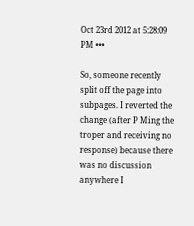Oct 23rd 2012 at 5:28:09 PM •••

So, someone recently split off the page into subpages. I reverted the change (after P Ming the troper and receiving no response) because there was no discussion anywhere I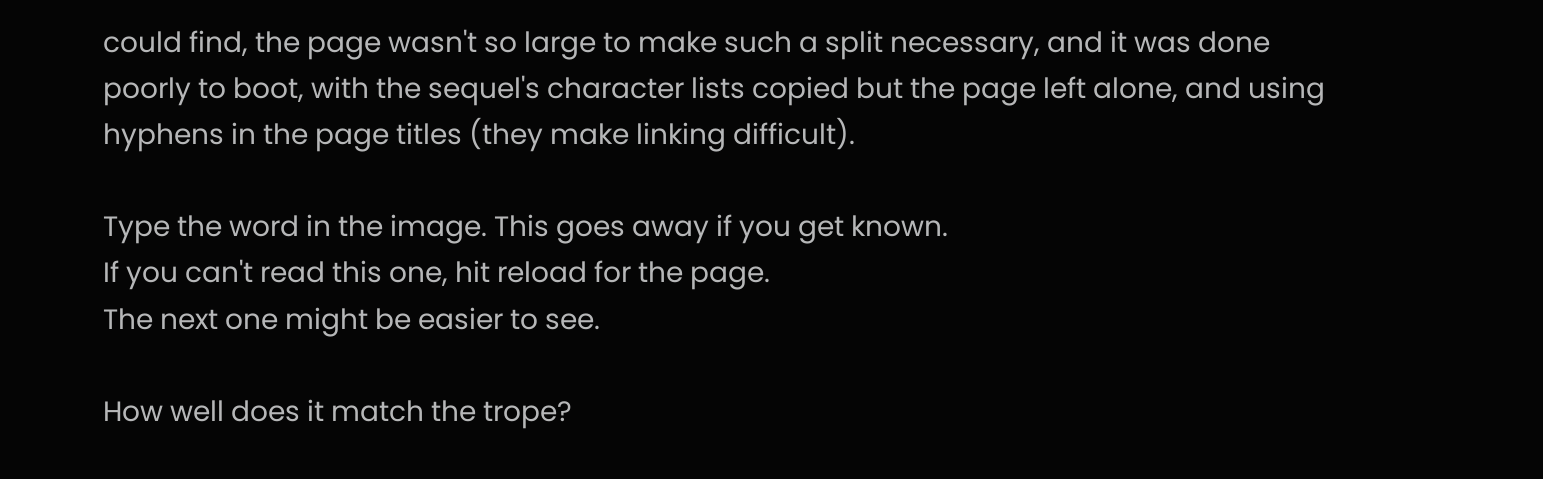could find, the page wasn't so large to make such a split necessary, and it was done poorly to boot, with the sequel's character lists copied but the page left alone, and using hyphens in the page titles (they make linking difficult).

Type the word in the image. This goes away if you get known.
If you can't read this one, hit reload for the page.
The next one might be easier to see.

How well does it match the trope?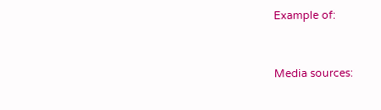Example of:


Media sources: